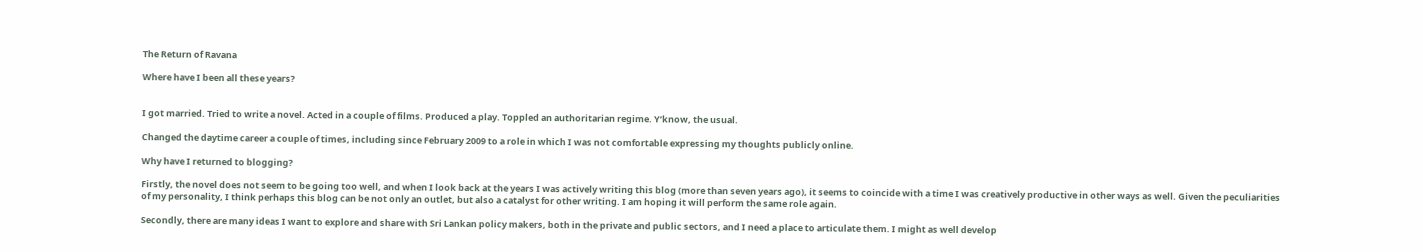The Return of Ravana

Where have I been all these years?


I got married. Tried to write a novel. Acted in a couple of films. Produced a play. Toppled an authoritarian regime. Y’know, the usual.

Changed the daytime career a couple of times, including since February 2009 to a role in which I was not comfortable expressing my thoughts publicly online.

Why have I returned to blogging?

Firstly, the novel does not seem to be going too well, and when I look back at the years I was actively writing this blog (more than seven years ago), it seems to coincide with a time I was creatively productive in other ways as well. Given the peculiarities of my personality, I think perhaps this blog can be not only an outlet, but also a catalyst for other writing. I am hoping it will perform the same role again.

Secondly, there are many ideas I want to explore and share with Sri Lankan policy makers, both in the private and public sectors, and I need a place to articulate them. I might as well develop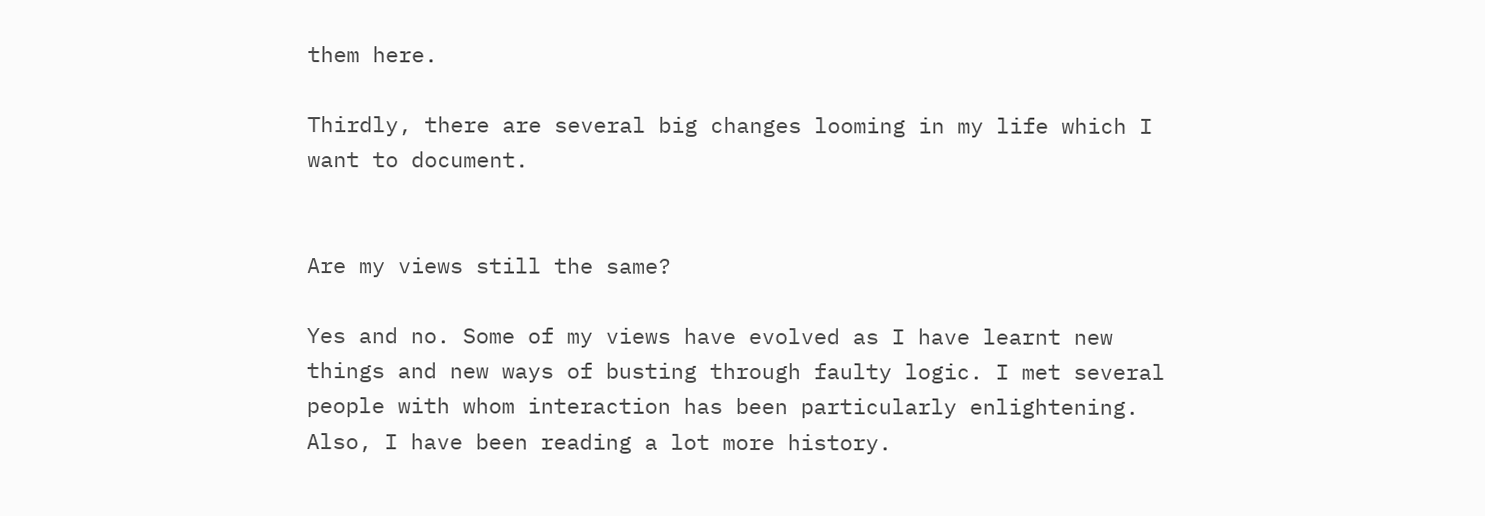them here.

Thirdly, there are several big changes looming in my life which I want to document.


Are my views still the same?

Yes and no. Some of my views have evolved as I have learnt new things and new ways of busting through faulty logic. I met several people with whom interaction has been particularly enlightening. Also, I have been reading a lot more history.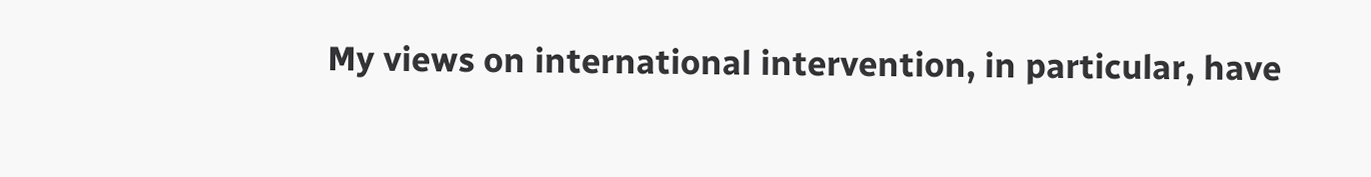My views on international intervention, in particular, have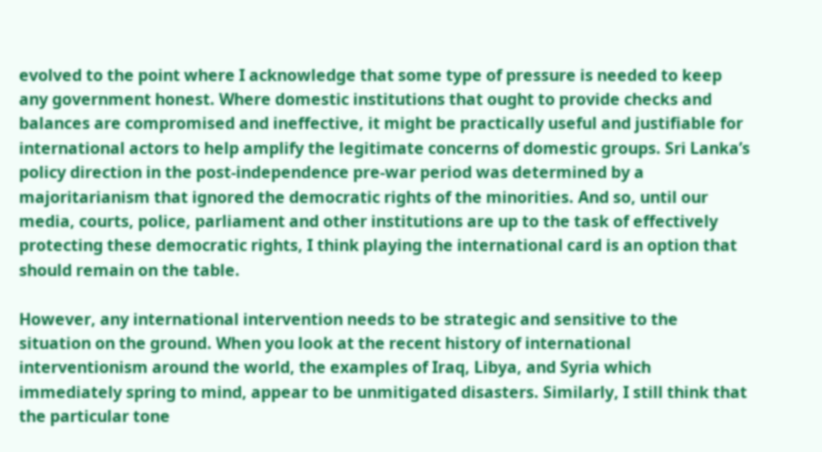evolved to the point where I acknowledge that some type of pressure is needed to keep any government honest. Where domestic institutions that ought to provide checks and balances are compromised and ineffective, it might be practically useful and justifiable for international actors to help amplify the legitimate concerns of domestic groups. Sri Lanka’s policy direction in the post-independence pre-war period was determined by a majoritarianism that ignored the democratic rights of the minorities. And so, until our media, courts, police, parliament and other institutions are up to the task of effectively protecting these democratic rights, I think playing the international card is an option that should remain on the table.

However, any international intervention needs to be strategic and sensitive to the situation on the ground. When you look at the recent history of international interventionism around the world, the examples of Iraq, Libya, and Syria which immediately spring to mind, appear to be unmitigated disasters. Similarly, I still think that the particular tone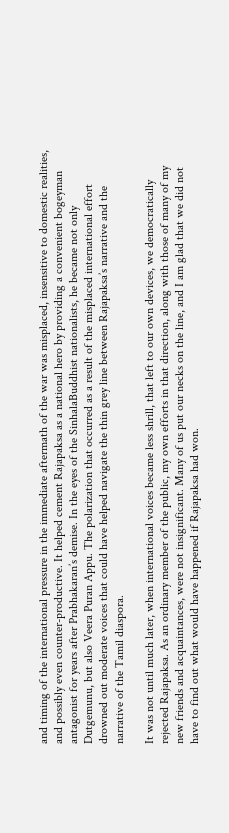and timing of the international pressure in the immediate aftermath of the war was misplaced, insensitive to domestic realities, and possibly even counter-productive. It helped cement Rajapaksa as a national hero by providing a convenient bogeyman antagonist for years after Prabhakaran’s demise. In the eyes of the SinhalaBuddhist nationalists, he became not only Dutgemunu, but also Veera Puran Appu. The polarization that occurred as a result of the misplaced international effort drowned out moderate voices that could have helped navigate the thin grey line between Rajapaksa’s narrative and the narrative of the Tamil diaspora.

It was not until much later, when international voices became less shrill, that left to our own devices, we democratically rejected Rajapaksa. As an ordinary member of the public, my own efforts in that direction, along with those of many of my new friends and acquaintances, were not insignificant. Many of us put our necks on the line, and I am glad that we did not have to find out what would have happened if Rajapaksa had won.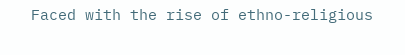Faced with the rise of ethno-religious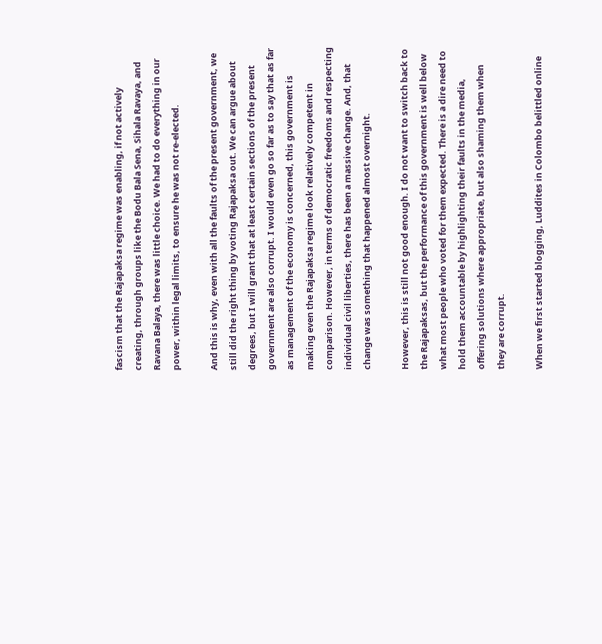fascism that the Rajapaksa regime was enabling, if not actively creating, through groups like the Bodu Bala Sena, Sihala Ravaya, and Ravana Balaya, there was little choice. We had to do everything in our power, within legal limits, to ensure he was not re-elected.

And this is why, even with all the faults of the present government, we still did the right thing by voting Rajapaksa out. We can argue about degrees, but I will grant that at least certain sections of the present government are also corrupt. I would even go so far as to say that as far as management of the economy is concerned, this government is making even the Rajapaksa regime look relatively competent in comparison. However, in terms of democratic freedoms and respecting individual civil liberties, there has been a massive change. And, that change was something that happened almost overnight.

However, this is still not good enough. I do not want to switch back to the Rajapaksas, but the performance of this government is well below what most people who voted for them expected. There is a dire need to hold them accountable by highlighting their faults in the media, offering solutions where appropriate, but also shaming them when they are corrupt.

When we first started blogging, Luddites in Colombo belittled online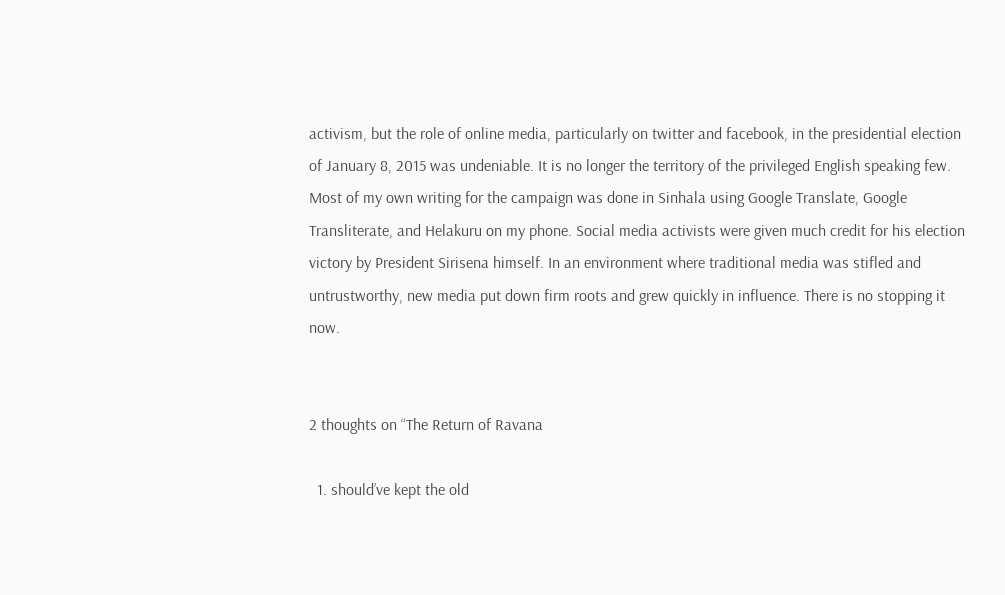activism, but the role of online media, particularly on twitter and facebook, in the presidential election of January 8, 2015 was undeniable. It is no longer the territory of the privileged English speaking few. Most of my own writing for the campaign was done in Sinhala using Google Translate, Google Transliterate, and Helakuru on my phone. Social media activists were given much credit for his election victory by President Sirisena himself. In an environment where traditional media was stifled and untrustworthy, new media put down firm roots and grew quickly in influence. There is no stopping it now.


2 thoughts on “The Return of Ravana

  1. should’ve kept the old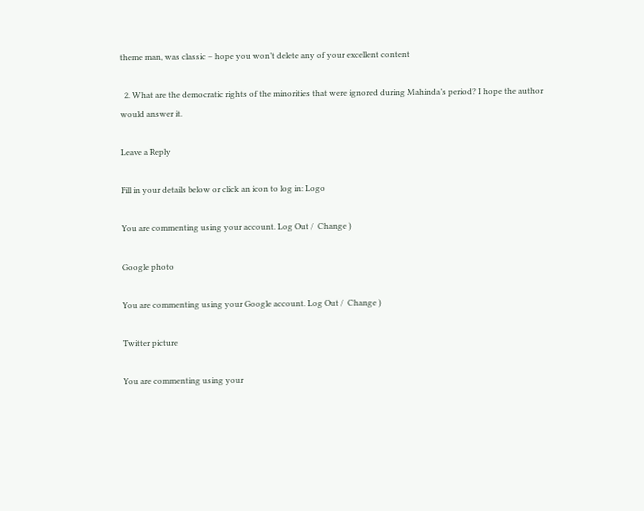theme man, was classic – hope you won’t delete any of your excellent content

  2. What are the democratic rights of the minorities that were ignored during Mahinda’s period? I hope the author would answer it.

Leave a Reply

Fill in your details below or click an icon to log in: Logo

You are commenting using your account. Log Out /  Change )

Google photo

You are commenting using your Google account. Log Out /  Change )

Twitter picture

You are commenting using your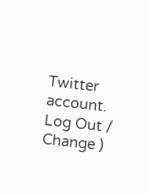Twitter account. Log Out /  Change )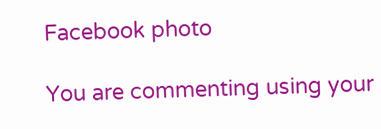Facebook photo

You are commenting using your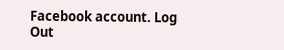Facebook account. Log Out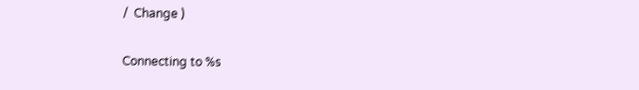/  Change )

Connecting to %s